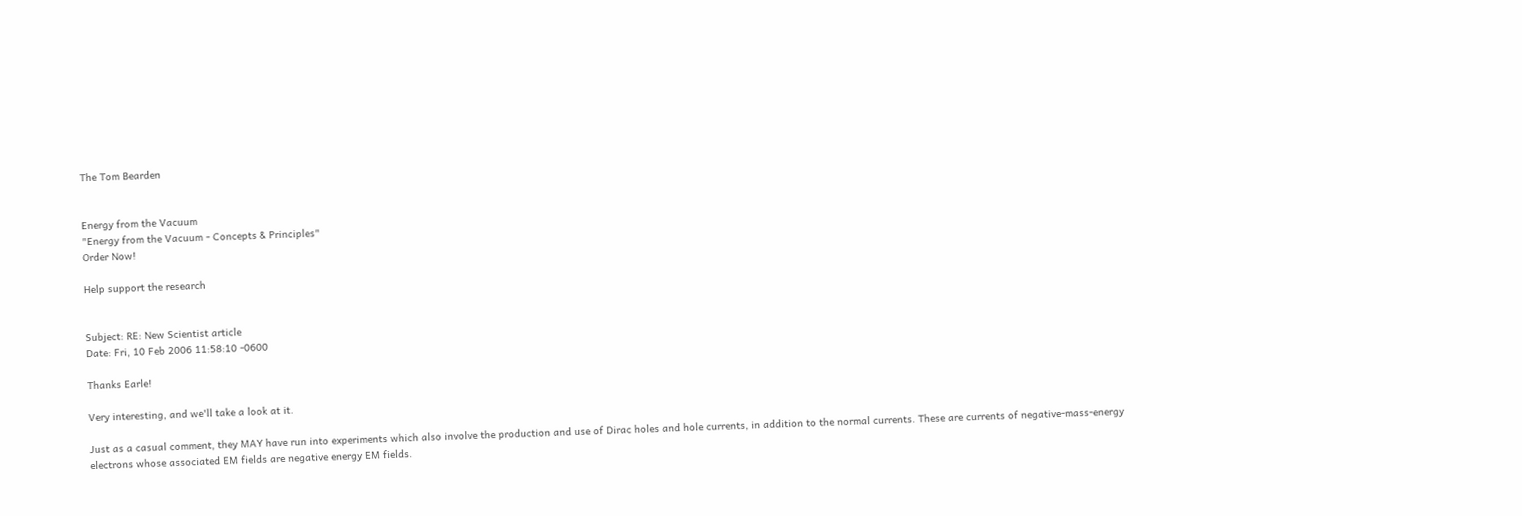The Tom Bearden


Energy from the Vacuum
"Energy from the Vacuum - Concepts & Principles"
Order Now!

Help support the research


Subject: RE: New Scientist article
Date: Fri, 10 Feb 2006 11:58:10 -0600

Thanks Earle!

Very interesting, and we'll take a look at it.

Just as a casual comment, they MAY have run into experiments which also involve the production and use of Dirac holes and hole currents, in addition to the normal currents. These are currents of negative-mass-energy electrons whose associated EM fields are negative energy EM fields.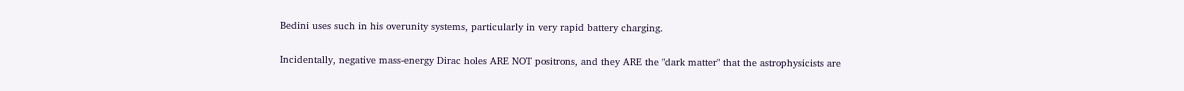Bedini uses such in his overunity systems, particularly in very rapid battery charging.

Incidentally, negative mass-energy Dirac holes ARE NOT positrons, and they ARE the "dark matter" that the astrophysicists are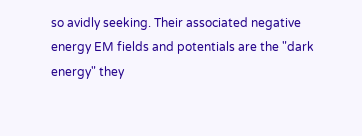so avidly seeking. Their associated negative energy EM fields and potentials are the "dark energy" they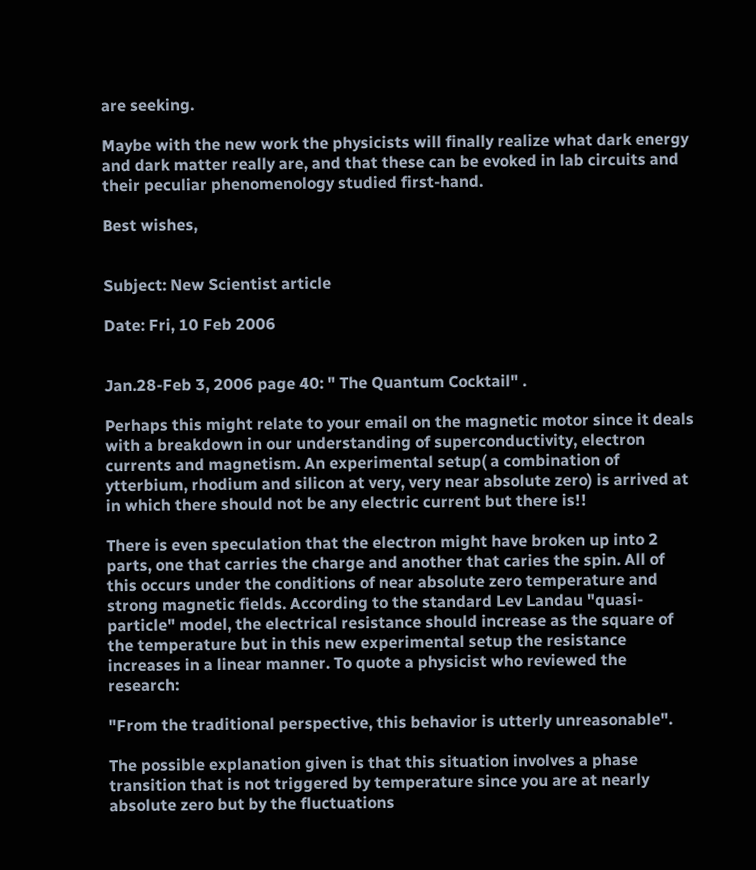are seeking.

Maybe with the new work the physicists will finally realize what dark energy and dark matter really are, and that these can be evoked in lab circuits and their peculiar phenomenology studied first-hand.

Best wishes,


Subject: New Scientist article

Date: Fri, 10 Feb 2006


Jan.28-Feb 3, 2006 page 40: " The Quantum Cocktail" .

Perhaps this might relate to your email on the magnetic motor since it deals with a breakdown in our understanding of superconductivity, electron currents and magnetism. An experimental setup( a combination of ytterbium, rhodium and silicon at very, very near absolute zero) is arrived at in which there should not be any electric current but there is!!

There is even speculation that the electron might have broken up into 2 parts, one that carries the charge and another that caries the spin. All of this occurs under the conditions of near absolute zero temperature and strong magnetic fields. According to the standard Lev Landau "quasi-particle" model, the electrical resistance should increase as the square of the temperature but in this new experimental setup the resistance increases in a linear manner. To quote a physicist who reviewed the research:

"From the traditional perspective, this behavior is utterly unreasonable".

The possible explanation given is that this situation involves a phase transition that is not triggered by temperature since you are at nearly absolute zero but by the fluctuations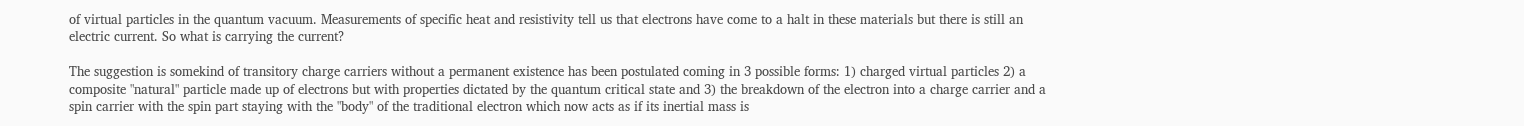of virtual particles in the quantum vacuum. Measurements of specific heat and resistivity tell us that electrons have come to a halt in these materials but there is still an electric current. So what is carrying the current?

The suggestion is somekind of transitory charge carriers without a permanent existence has been postulated coming in 3 possible forms: 1) charged virtual particles 2) a composite "natural" particle made up of electrons but with properties dictated by the quantum critical state and 3) the breakdown of the electron into a charge carrier and a spin carrier with the spin part staying with the "body" of the traditional electron which now acts as if its inertial mass is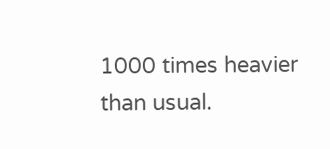1000 times heavier than usual.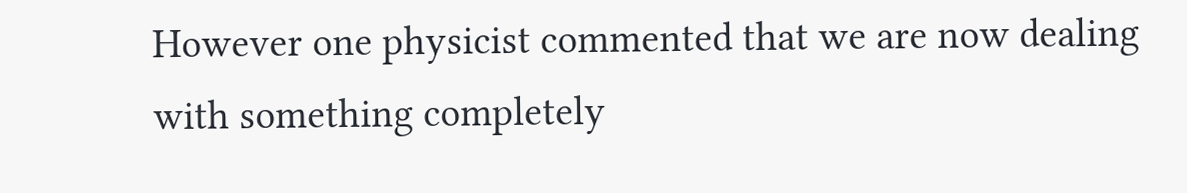However one physicist commented that we are now dealing with something completely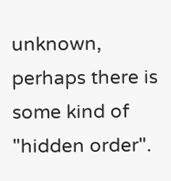unknown, perhaps there is some kind of "hidden order".